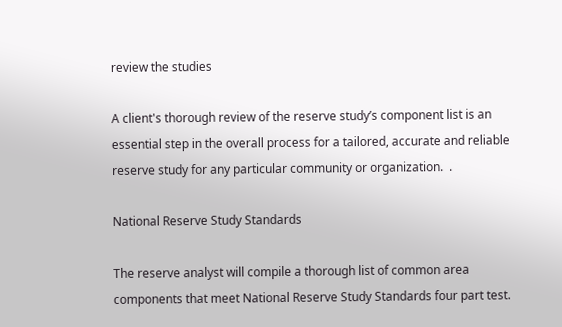review the studies

A client's thorough review of the reserve study’s component list is an essential step in the overall process for a tailored, accurate and reliable reserve study for any particular community or organization.  .

National Reserve Study Standards

The reserve analyst will compile a thorough list of common area components that meet National Reserve Study Standards four part test.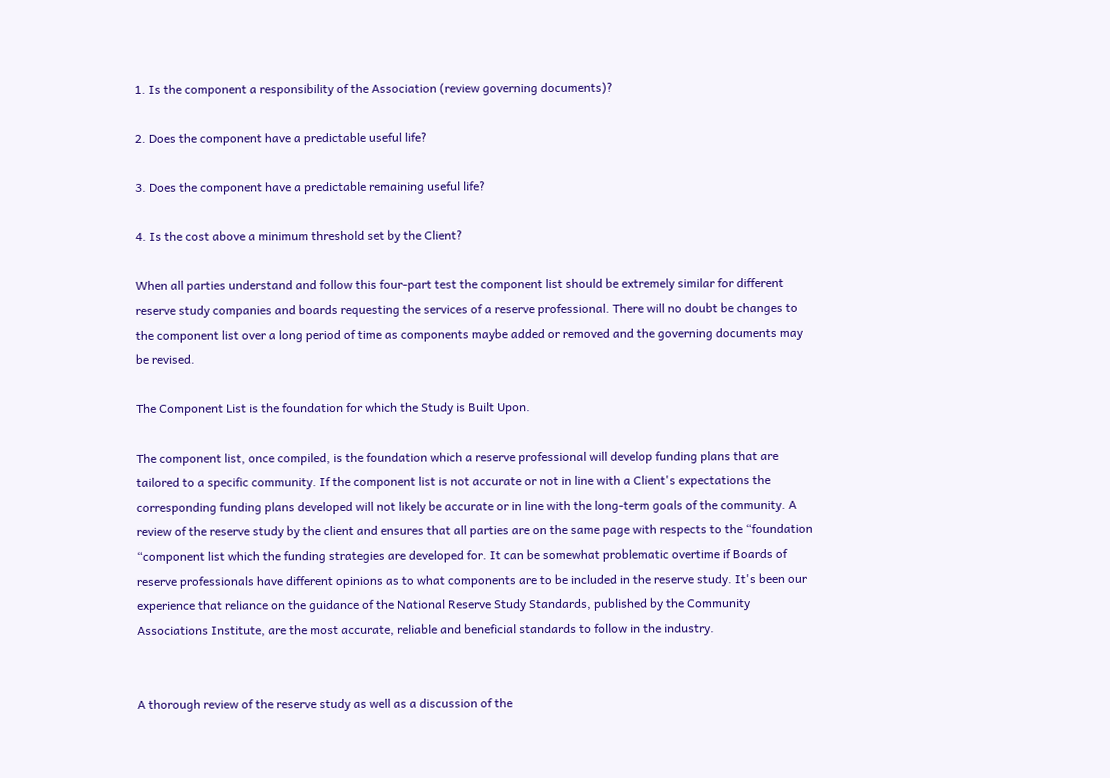1. Is the component a responsibility of the Association (review governing documents)?

2. Does the component have a predictable useful life?

3. Does the component have a predictable remaining useful life?

4. Is the cost above a minimum threshold set by the Client?

When all parties understand and follow this four-part test the component list should be extremely similar for different reserve study companies and boards requesting the services of a reserve professional. There will no doubt be changes to the component list over a long period of time as components maybe added or removed and the governing documents may be revised.

The Component List is the foundation for which the Study is Built Upon.

The component list, once compiled, is the foundation which a reserve professional will develop funding plans that are tailored to a specific community. If the component list is not accurate or not in line with a Client's expectations the corresponding funding plans developed will not likely be accurate or in line with the long-term goals of the community. A review of the reserve study by the client and ensures that all parties are on the same page with respects to the “foundation “component list which the funding strategies are developed for. It can be somewhat problematic overtime if Boards of reserve professionals have different opinions as to what components are to be included in the reserve study. It's been our experience that reliance on the guidance of the National Reserve Study Standards, published by the Community Associations Institute, are the most accurate, reliable and beneficial standards to follow in the industry.


A thorough review of the reserve study as well as a discussion of the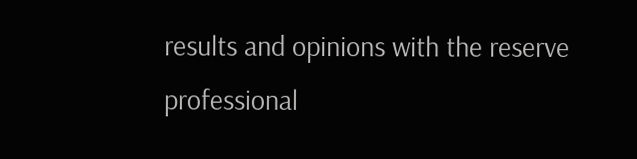results and opinions with the reserve professional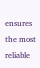ensures the most reliable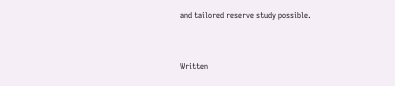and tailored reserve study possible.


Written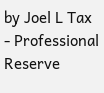by Joel L Tax - Professional Reserve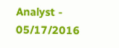Analyst - 05/17/2016